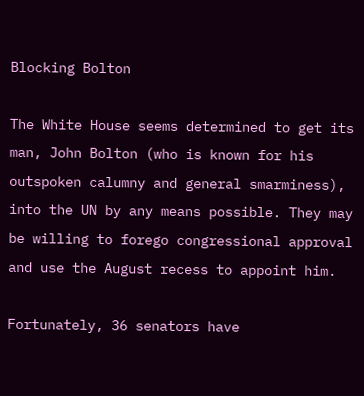Blocking Bolton

The White House seems determined to get its man, John Bolton (who is known for his outspoken calumny and general smarminess), into the UN by any means possible. They may be willing to forego congressional approval and use the August recess to appoint him.

Fortunately, 36 senators have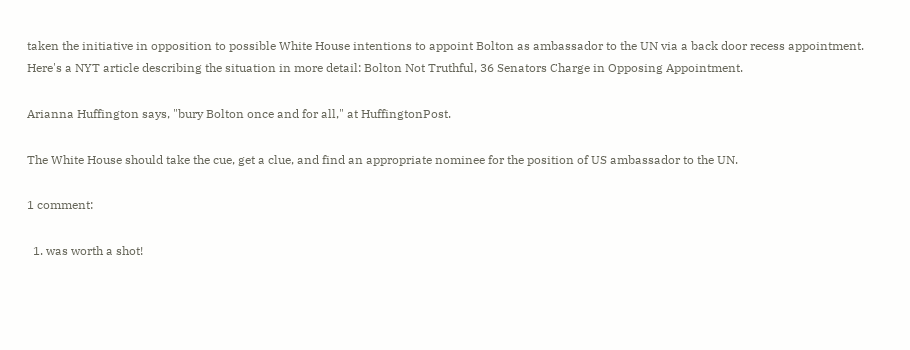taken the initiative in opposition to possible White House intentions to appoint Bolton as ambassador to the UN via a back door recess appointment. Here's a NYT article describing the situation in more detail: Bolton Not Truthful, 36 Senators Charge in Opposing Appointment.

Arianna Huffington says, "bury Bolton once and for all," at HuffingtonPost.

The White House should take the cue, get a clue, and find an appropriate nominee for the position of US ambassador to the UN.

1 comment:

  1. was worth a shot!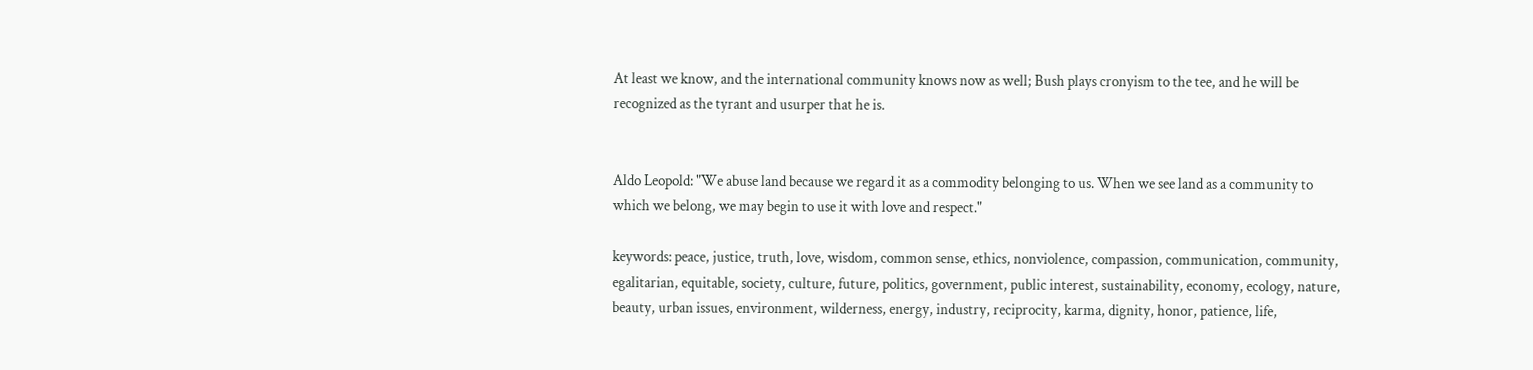At least we know, and the international community knows now as well; Bush plays cronyism to the tee, and he will be recognized as the tyrant and usurper that he is.


Aldo Leopold: "We abuse land because we regard it as a commodity belonging to us. When we see land as a community to which we belong, we may begin to use it with love and respect."

keywords: peace, justice, truth, love, wisdom, common sense, ethics, nonviolence, compassion, communication, community, egalitarian, equitable, society, culture, future, politics, government, public interest, sustainability, economy, ecology, nature, beauty, urban issues, environment, wilderness, energy, industry, reciprocity, karma, dignity, honor, patience, life,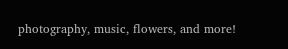photography, music, flowers, and more!